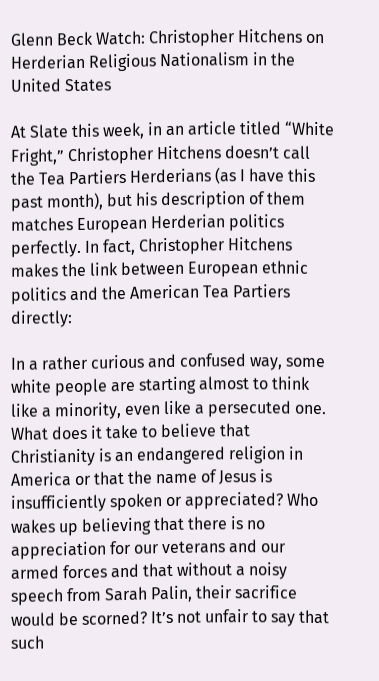Glenn Beck Watch: Christopher Hitchens on Herderian Religious Nationalism in the United States

At Slate this week, in an article titled “White Fright,” Christopher Hitchens doesn’t call the Tea Partiers Herderians (as I have this past month), but his description of them matches European Herderian politics perfectly. In fact, Christopher Hitchens makes the link between European ethnic politics and the American Tea Partiers directly:

In a rather curious and confused way, some white people are starting almost to think like a minority, even like a persecuted one. What does it take to believe that Christianity is an endangered religion in America or that the name of Jesus is insufficiently spoken or appreciated? Who wakes up believing that there is no appreciation for our veterans and our armed forces and that without a noisy speech from Sarah Palin, their sacrifice would be scorned? It’s not unfair to say that such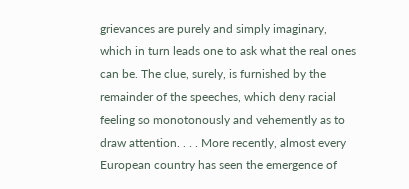grievances are purely and simply imaginary, which in turn leads one to ask what the real ones can be. The clue, surely, is furnished by the remainder of the speeches, which deny racial feeling so monotonously and vehemently as to draw attention. . . . More recently, almost every European country has seen the emergence of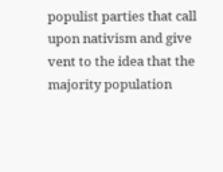populist parties that call upon nativism and give vent to the idea that the majority population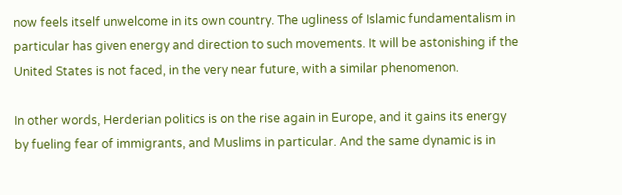now feels itself unwelcome in its own country. The ugliness of Islamic fundamentalism in particular has given energy and direction to such movements. It will be astonishing if the United States is not faced, in the very near future, with a similar phenomenon.

In other words, Herderian politics is on the rise again in Europe, and it gains its energy by fueling fear of immigrants, and Muslims in particular. And the same dynamic is in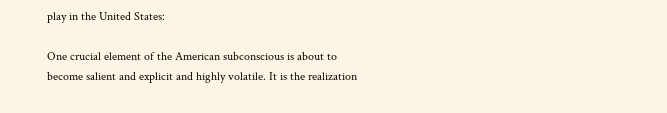play in the United States:

One crucial element of the American subconscious is about to become salient and explicit and highly volatile. It is the realization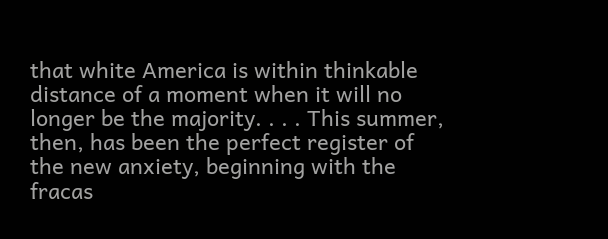that white America is within thinkable distance of a moment when it will no longer be the majority. . . . This summer, then, has been the perfect register of the new anxiety, beginning with the fracas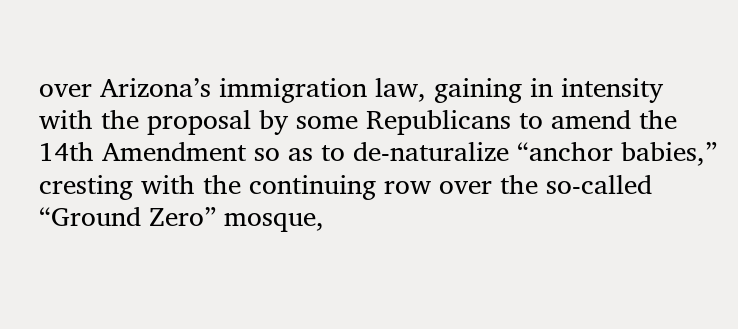over Arizona’s immigration law, gaining in intensity with the proposal by some Republicans to amend the 14th Amendment so as to de-naturalize “anchor babies,” cresting with the continuing row over the so-called “Ground Zero” mosque,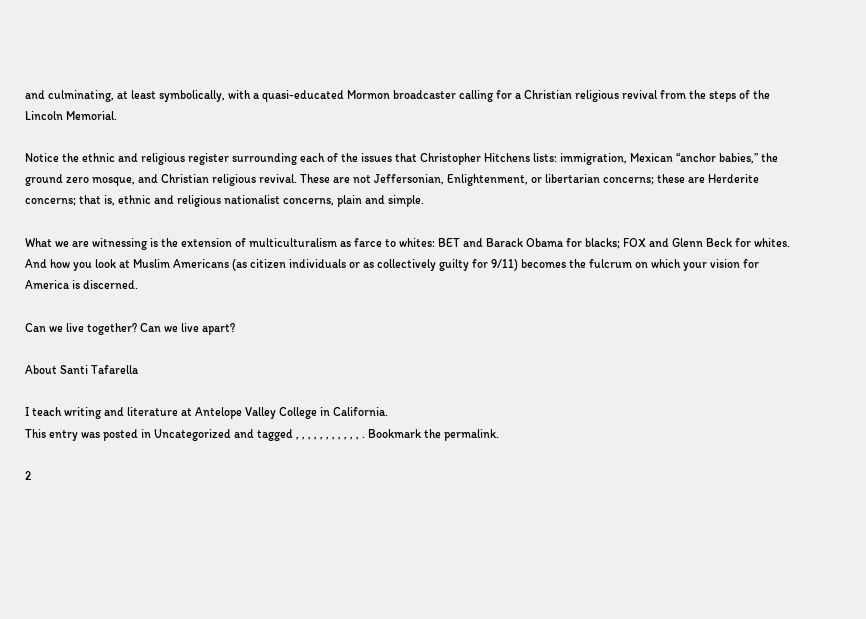and culminating, at least symbolically, with a quasi-educated Mormon broadcaster calling for a Christian religious revival from the steps of the Lincoln Memorial.

Notice the ethnic and religious register surrounding each of the issues that Christopher Hitchens lists: immigration, Mexican “anchor babies,” the ground zero mosque, and Christian religious revival. These are not Jeffersonian, Enlightenment, or libertarian concerns; these are Herderite concerns; that is, ethnic and religious nationalist concerns, plain and simple.

What we are witnessing is the extension of multiculturalism as farce to whites: BET and Barack Obama for blacks; FOX and Glenn Beck for whites. And how you look at Muslim Americans (as citizen individuals or as collectively guilty for 9/11) becomes the fulcrum on which your vision for America is discerned.

Can we live together? Can we live apart?

About Santi Tafarella

I teach writing and literature at Antelope Valley College in California.
This entry was posted in Uncategorized and tagged , , , , , , , , , , , . Bookmark the permalink.

2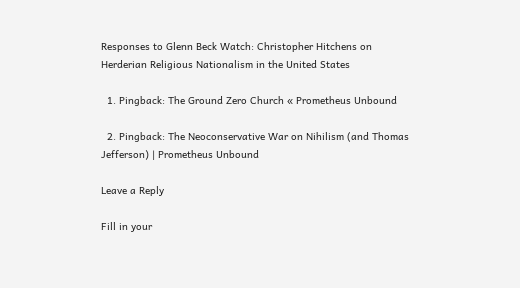Responses to Glenn Beck Watch: Christopher Hitchens on Herderian Religious Nationalism in the United States

  1. Pingback: The Ground Zero Church « Prometheus Unbound

  2. Pingback: The Neoconservative War on Nihilism (and Thomas Jefferson) | Prometheus Unbound

Leave a Reply

Fill in your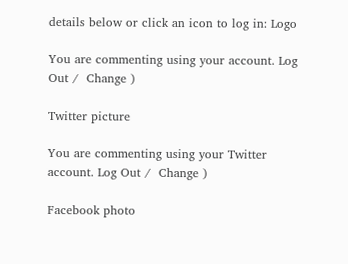details below or click an icon to log in: Logo

You are commenting using your account. Log Out /  Change )

Twitter picture

You are commenting using your Twitter account. Log Out /  Change )

Facebook photo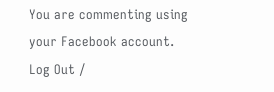You are commenting using your Facebook account. Log Out /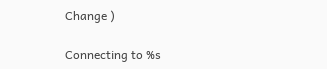Change )

Connecting to %s